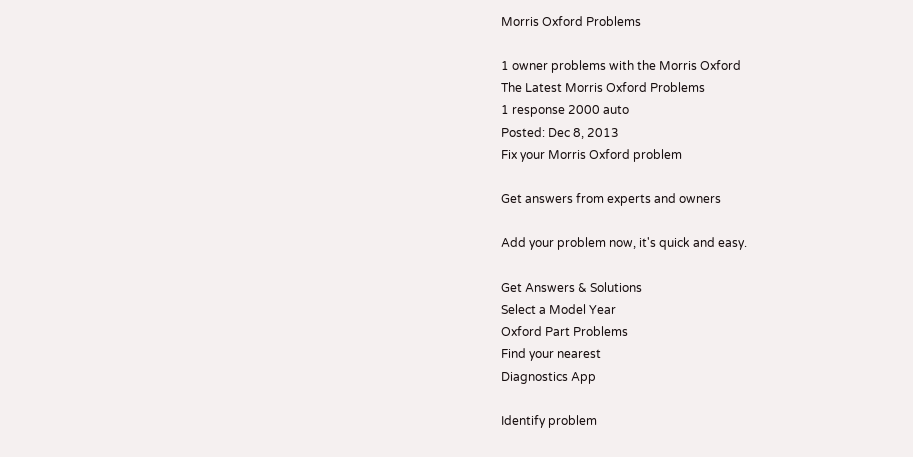Morris Oxford Problems

1 owner problems with the Morris Oxford
The Latest Morris Oxford Problems
1 response 2000 auto
Posted: Dec 8, 2013
Fix your Morris Oxford problem

Get answers from experts and owners

Add your problem now, it's quick and easy.

Get Answers & Solutions
Select a Model Year
Oxford Part Problems
Find your nearest
Diagnostics App

Identify problem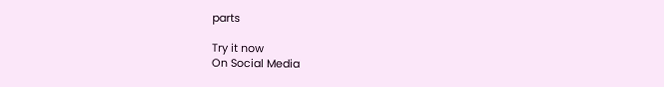parts

Try it now
On Social Media